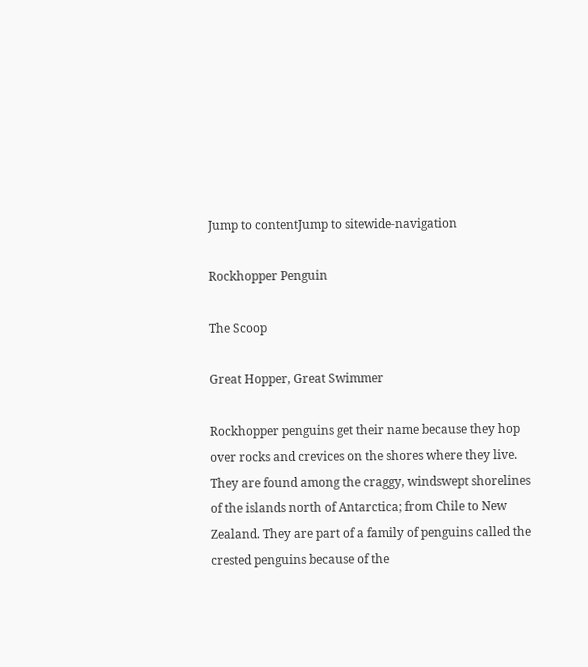Jump to contentJump to sitewide-navigation

Rockhopper Penguin

The Scoop

Great Hopper, Great Swimmer

Rockhopper penguins get their name because they hop over rocks and crevices on the shores where they live. They are found among the craggy, windswept shorelines of the islands north of Antarctica; from Chile to New Zealand. They are part of a family of penguins called the crested penguins because of the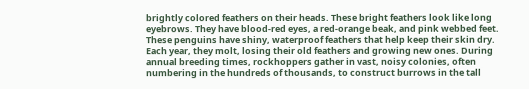brightly colored feathers on their heads. These bright feathers look like long eyebrows. They have blood-red eyes, a red-orange beak, and pink webbed feet. These penguins have shiny, waterproof feathers that help keep their skin dry. Each year, they molt, losing their old feathers and growing new ones. During annual breeding times, rockhoppers gather in vast, noisy colonies, often numbering in the hundreds of thousands, to construct burrows in the tall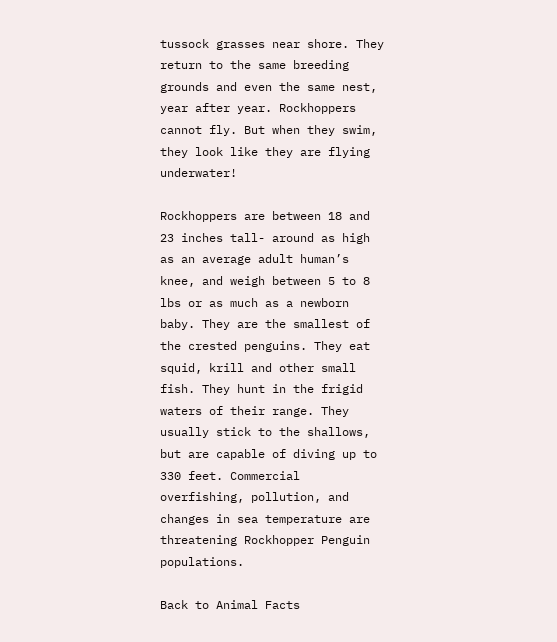tussock grasses near shore. They return to the same breeding grounds and even the same nest, year after year. Rockhoppers cannot fly. But when they swim, they look like they are flying underwater!

Rockhoppers are between 18 and 23 inches tall- around as high as an average adult human’s knee, and weigh between 5 to 8 lbs or as much as a newborn baby. They are the smallest of the crested penguins. They eat squid, krill and other small fish. They hunt in the frigid waters of their range. They usually stick to the shallows, but are capable of diving up to 330 feet. Commercial overfishing, pollution, and changes in sea temperature are threatening Rockhopper Penguin populations.

Back to Animal Facts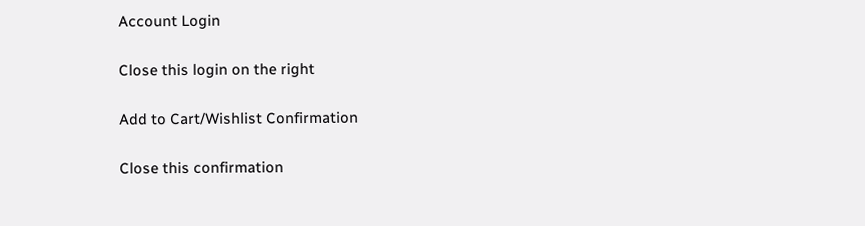Account Login

Close this login on the right

Add to Cart/Wishlist Confirmation

Close this confirmation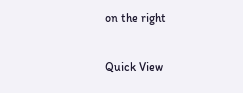on the right

Quick View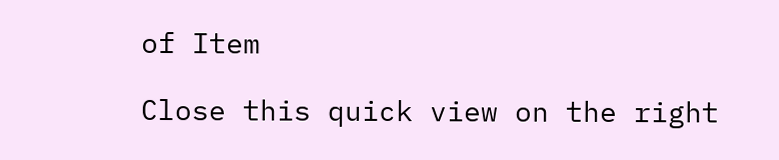of Item

Close this quick view on the right